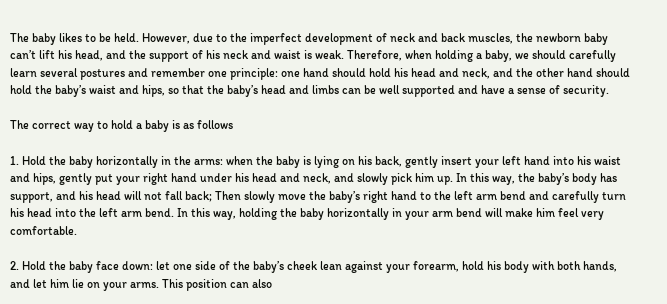The baby likes to be held. However, due to the imperfect development of neck and back muscles, the newborn baby can’t lift his head, and the support of his neck and waist is weak. Therefore, when holding a baby, we should carefully learn several postures and remember one principle: one hand should hold his head and neck, and the other hand should hold the baby’s waist and hips, so that the baby’s head and limbs can be well supported and have a sense of security.

The correct way to hold a baby is as follows

1. Hold the baby horizontally in the arms: when the baby is lying on his back, gently insert your left hand into his waist and hips, gently put your right hand under his head and neck, and slowly pick him up. In this way, the baby’s body has support, and his head will not fall back; Then slowly move the baby’s right hand to the left arm bend and carefully turn his head into the left arm bend. In this way, holding the baby horizontally in your arm bend will make him feel very comfortable.

2. Hold the baby face down: let one side of the baby’s cheek lean against your forearm, hold his body with both hands, and let him lie on your arms. This position can also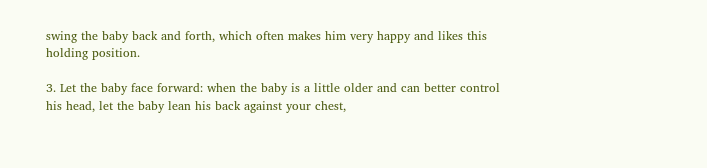swing the baby back and forth, which often makes him very happy and likes this holding position.

3. Let the baby face forward: when the baby is a little older and can better control his head, let the baby lean his back against your chest,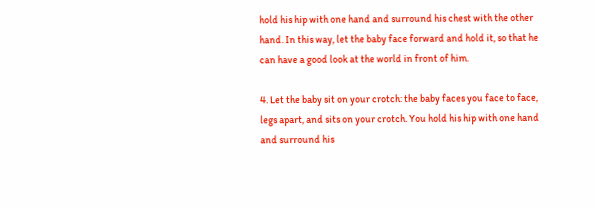hold his hip with one hand and surround his chest with the other hand. In this way, let the baby face forward and hold it, so that he can have a good look at the world in front of him.

4. Let the baby sit on your crotch: the baby faces you face to face, legs apart, and sits on your crotch. You hold his hip with one hand and surround his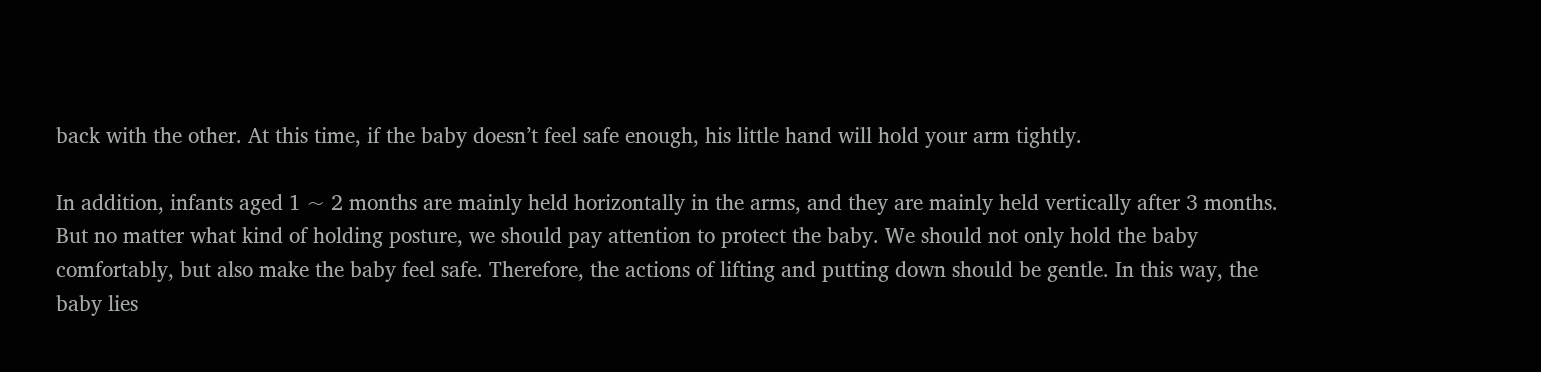back with the other. At this time, if the baby doesn’t feel safe enough, his little hand will hold your arm tightly.

In addition, infants aged 1 ~ 2 months are mainly held horizontally in the arms, and they are mainly held vertically after 3 months. But no matter what kind of holding posture, we should pay attention to protect the baby. We should not only hold the baby comfortably, but also make the baby feel safe. Therefore, the actions of lifting and putting down should be gentle. In this way, the baby lies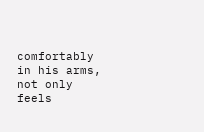comfortably in his arms, not only feels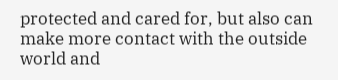protected and cared for, but also can make more contact with the outside world and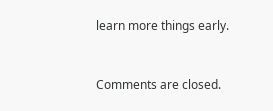learn more things early.


Comments are closed.